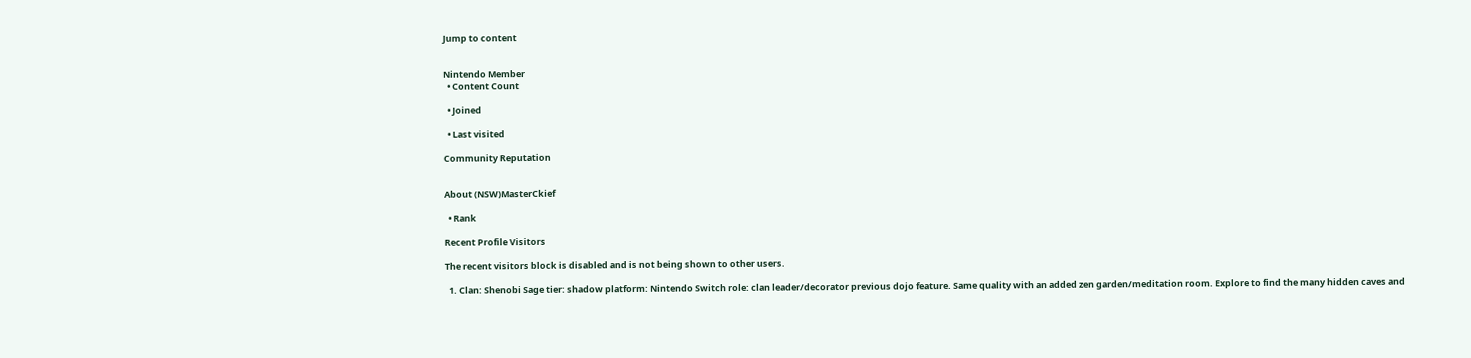Jump to content


Nintendo Member
  • Content Count

  • Joined

  • Last visited

Community Reputation


About (NSW)MasterCkief

  • Rank

Recent Profile Visitors

The recent visitors block is disabled and is not being shown to other users.

  1. Clan: Shenobi Sage tier: shadow platform: Nintendo Switch role: clan leader/decorator previous dojo feature. Same quality with an added zen garden/meditation room. Explore to find the many hidden caves and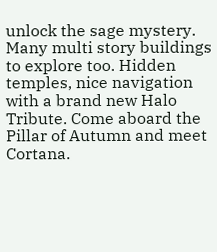unlock the sage mystery. Many multi story buildings to explore too. Hidden temples, nice navigation with a brand new Halo Tribute. Come aboard the Pillar of Autumn and meet Cortana.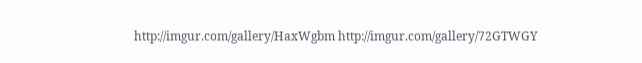http://imgur.com/gallery/HaxWgbm http://imgur.com/gallery/72GTWGY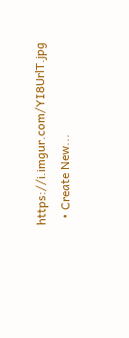https://i.imgur.com/YI8UrlT.jpg
  • Create New...